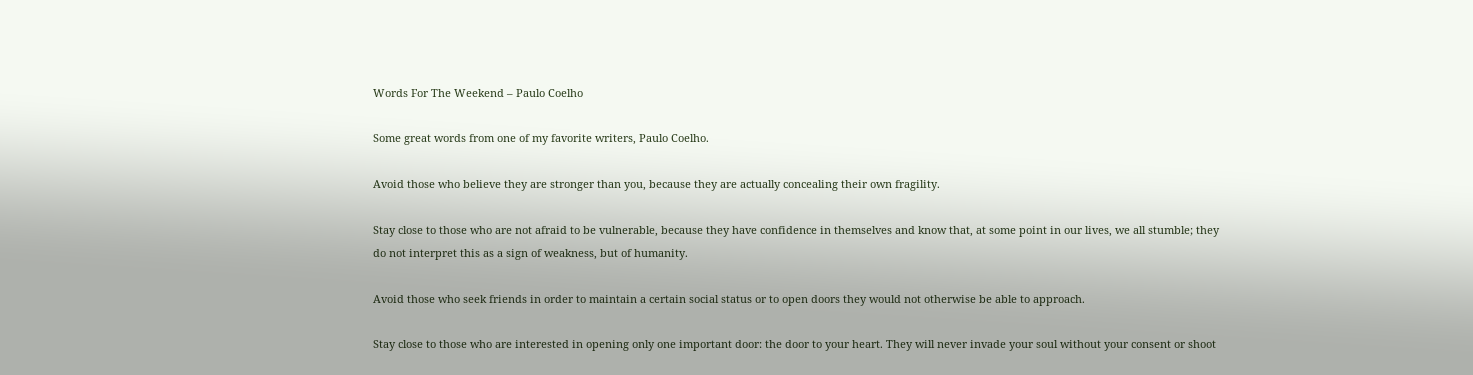Words For The Weekend – Paulo Coelho

Some great words from one of my favorite writers, Paulo Coelho.

Avoid those who believe they are stronger than you, because they are actually concealing their own fragility.

Stay close to those who are not afraid to be vulnerable, because they have confidence in themselves and know that, at some point in our lives, we all stumble; they do not interpret this as a sign of weakness, but of humanity.

Avoid those who seek friends in order to maintain a certain social status or to open doors they would not otherwise be able to approach.

Stay close to those who are interested in opening only one important door: the door to your heart. They will never invade your soul without your consent or shoot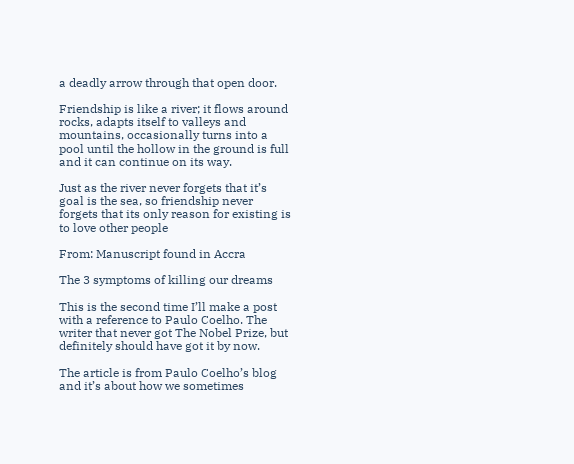a deadly arrow through that open door.

Friendship is like a river; it flows around rocks, adapts itself to valleys and mountains, occasionally turns into a pool until the hollow in the ground is full and it can continue on its way.

Just as the river never forgets that it’s goal is the sea, so friendship never forgets that its only reason for existing is to love other people

From: Manuscript found in Accra

The 3 symptoms of killing our dreams

This is the second time I’ll make a post with a reference to Paulo Coelho. The writer that never got The Nobel Prize, but definitely should have got it by now.

The article is from Paulo Coelho’s blog and it’s about how we sometimes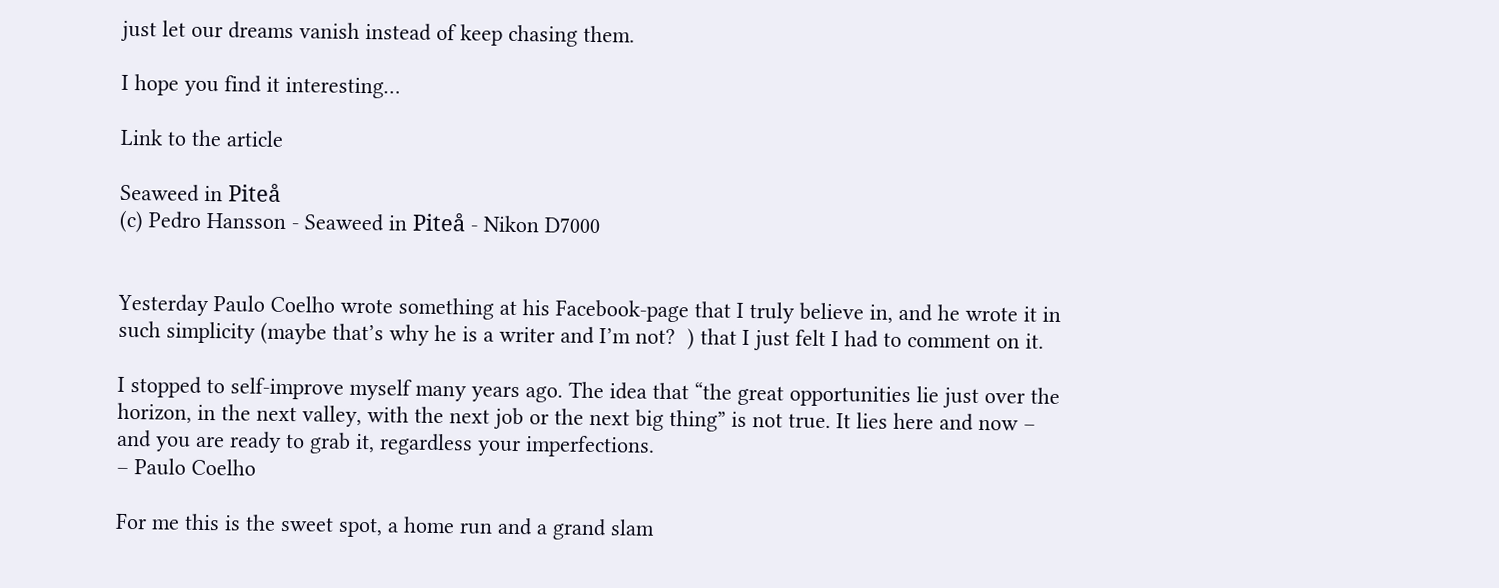just let our dreams vanish instead of keep chasing them.

I hope you find it interesting…

Link to the article

Seaweed in Piteå
(c) Pedro Hansson - Seaweed in Piteå - Nikon D7000


Yesterday Paulo Coelho wrote something at his Facebook-page that I truly believe in, and he wrote it in such simplicity (maybe that’s why he is a writer and I’m not?  ) that I just felt I had to comment on it.

I stopped to self-improve myself many years ago. The idea that “the great opportunities lie just over the horizon, in the next valley, with the next job or the next big thing” is not true. It lies here and now – and you are ready to grab it, regardless your imperfections.
– Paulo Coelho

For me this is the sweet spot, a home run and a grand slam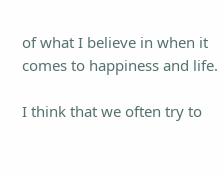of what I believe in when it comes to happiness and life.

I think that we often try to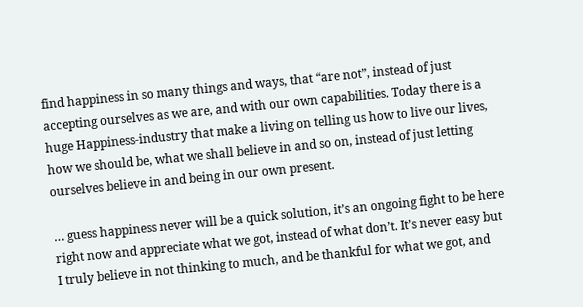find happiness in so many things and ways, that “are not”, instead of just accepting ourselves as we are, and with our own capabilities. Today there is a huge Happiness-industry that make a living on telling us how to live our lives, how we should be, what we shall believe in and so on, instead of just letting ourselves believe in and being in our own present.

… guess happiness never will be a quick solution, it’s an ongoing fight to be here right now and appreciate what we got, instead of what don’t. It’s never easy but I truly believe in not thinking to much, and be thankful for what we got, and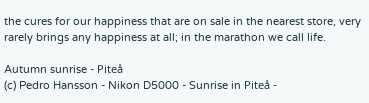the cures for our happiness that are on sale in the nearest store, very rarely brings any happiness at all; in the marathon we call life.

Autumn sunrise - Piteå
(c) Pedro Hansson - Nikon D5000 - Sunrise in Piteå -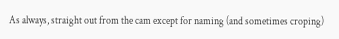As always, straight out from the cam except for naming (and sometimes croping)